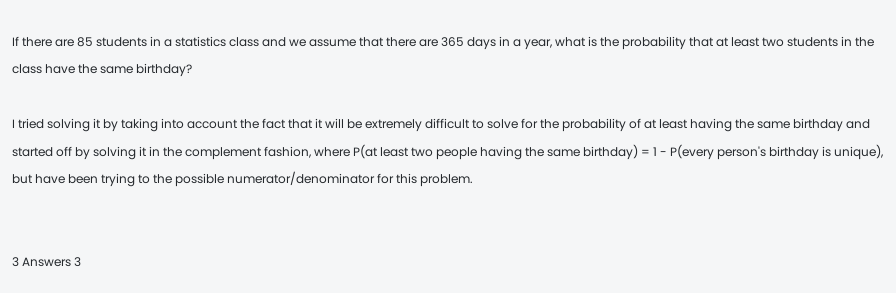If there are 85 students in a statistics class and we assume that there are 365 days in a year, what is the probability that at least two students in the class have the same birthday?

I tried solving it by taking into account the fact that it will be extremely difficult to solve for the probability of at least having the same birthday and started off by solving it in the complement fashion, where P(at least two people having the same birthday) = 1 - P(every person's birthday is unique), but have been trying to the possible numerator/denominator for this problem.


3 Answers 3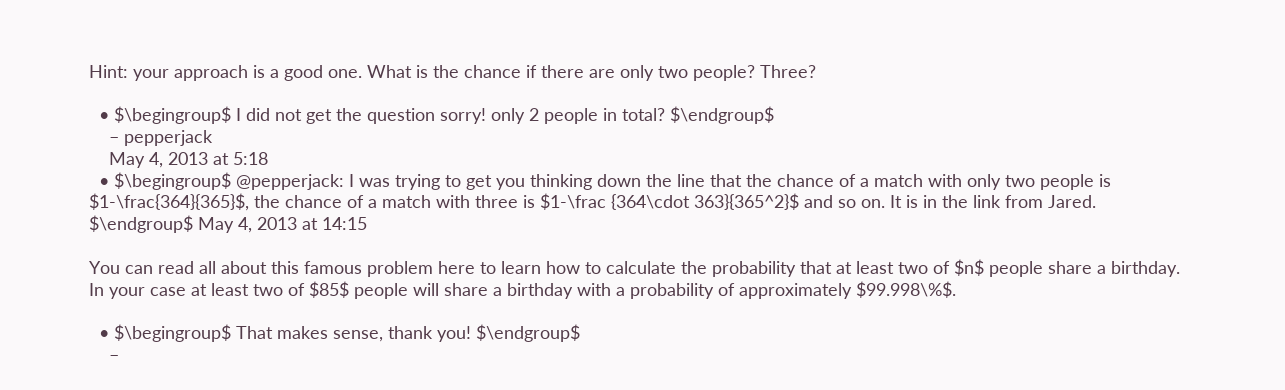Hint: your approach is a good one. What is the chance if there are only two people? Three?

  • $\begingroup$ I did not get the question sorry! only 2 people in total? $\endgroup$
    – pepperjack
    May 4, 2013 at 5:18
  • $\begingroup$ @pepperjack: I was trying to get you thinking down the line that the chance of a match with only two people is $1-\frac{364}{365}$, the chance of a match with three is $1-\frac {364\cdot 363}{365^2}$ and so on. It is in the link from Jared. $\endgroup$ May 4, 2013 at 14:15

You can read all about this famous problem here to learn how to calculate the probability that at least two of $n$ people share a birthday. In your case at least two of $85$ people will share a birthday with a probability of approximately $99.998\%$.

  • $\begingroup$ That makes sense, thank you! $\endgroup$
    –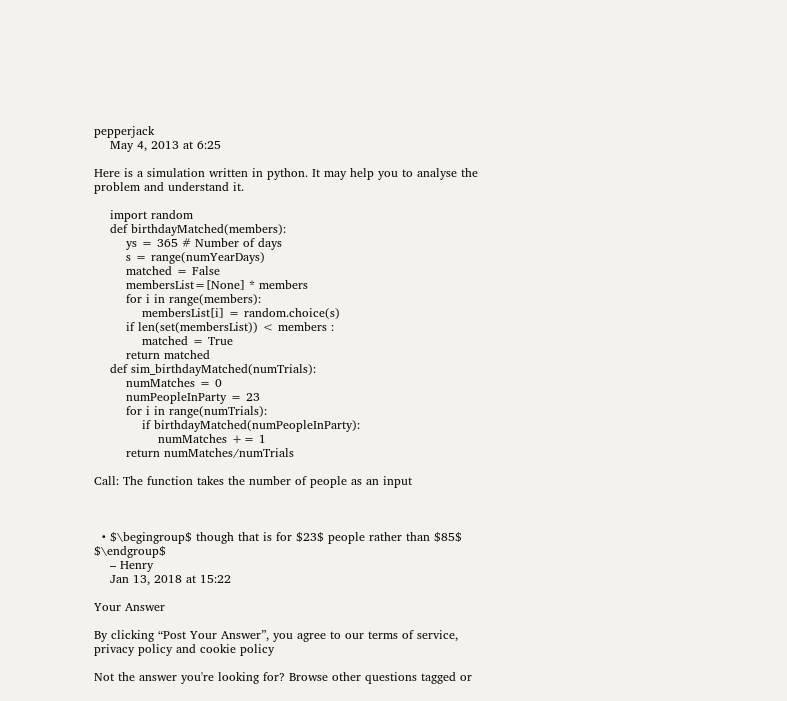pepperjack
    May 4, 2013 at 6:25

Here is a simulation written in python. It may help you to analyse the problem and understand it.

    import random
    def birthdayMatched(members):
        ys = 365 # Number of days
        s = range(numYearDays)
        matched = False
        membersList=[None] * members
        for i in range(members):
            membersList[i] = random.choice(s)
        if len(set(membersList)) < members :
            matched = True
        return matched
    def sim_birthdayMatched(numTrials):
        numMatches = 0
        numPeopleInParty = 23
        for i in range(numTrials):
            if birthdayMatched(numPeopleInParty):
                numMatches += 1
        return numMatches/numTrials

Call: The function takes the number of people as an input



  • $\begingroup$ though that is for $23$ people rather than $85$ $\endgroup$
    – Henry
    Jan 13, 2018 at 15:22

Your Answer

By clicking “Post Your Answer”, you agree to our terms of service, privacy policy and cookie policy

Not the answer you're looking for? Browse other questions tagged or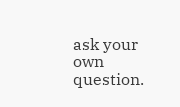ask your own question.